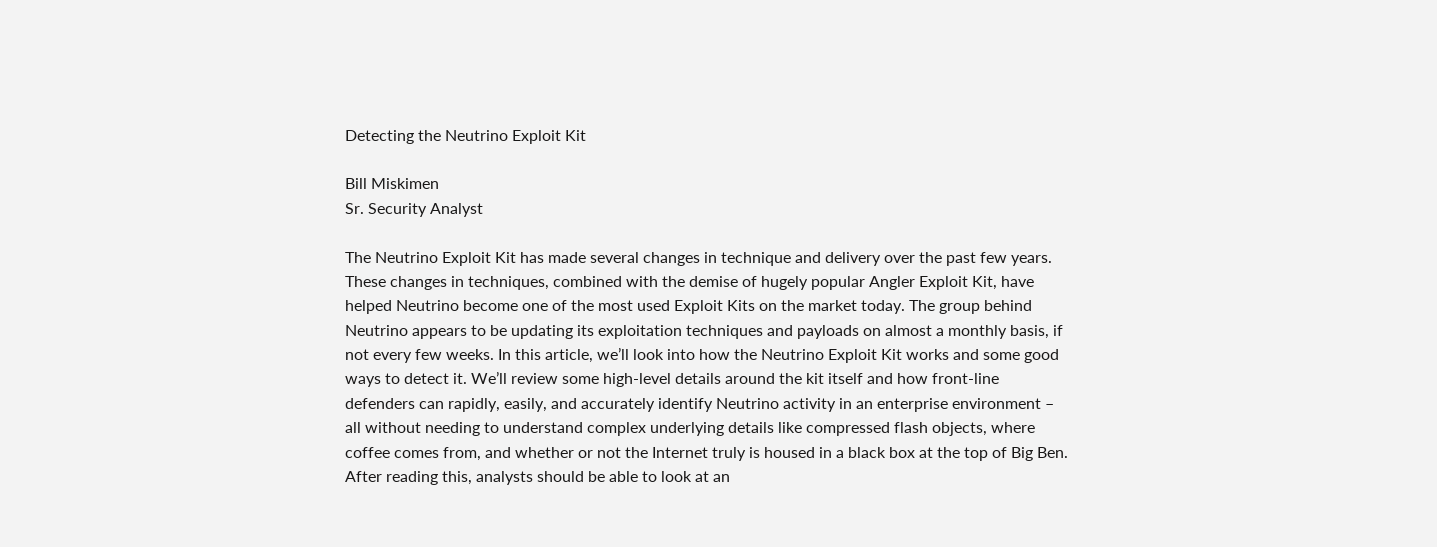Detecting the Neutrino Exploit Kit

Bill Miskimen
Sr. Security Analyst

The Neutrino Exploit Kit has made several changes in technique and delivery over the past few years. These changes in techniques, combined with the demise of hugely popular Angler Exploit Kit, have helped Neutrino become one of the most used Exploit Kits on the market today. The group behind Neutrino appears to be updating its exploitation techniques and payloads on almost a monthly basis, if not every few weeks. In this article, we’ll look into how the Neutrino Exploit Kit works and some good ways to detect it. We’ll review some high-level details around the kit itself and how front-line defenders can rapidly, easily, and accurately identify Neutrino activity in an enterprise environment – all without needing to understand complex underlying details like compressed flash objects, where coffee comes from, and whether or not the Internet truly is housed in a black box at the top of Big Ben. After reading this, analysts should be able to look at an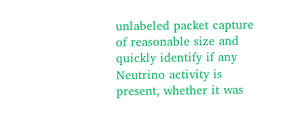unlabeled packet capture of reasonable size and quickly identify if any Neutrino activity is present, whether it was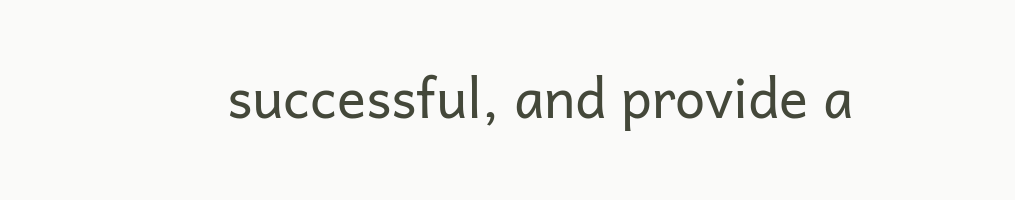successful, and provide a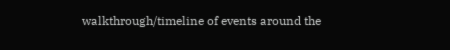walkthrough/timeline of events around the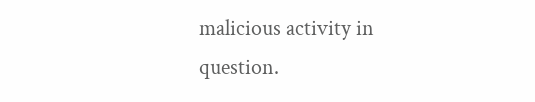malicious activity in question.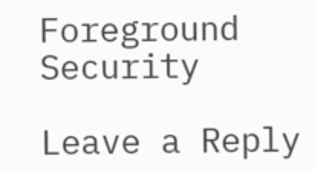Foreground Security

Leave a Reply